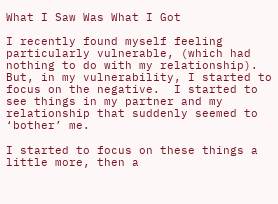What I Saw Was What I Got

I recently found myself feeling particularly vulnerable, (which had nothing to do with my relationship).  But, in my vulnerability, I started to focus on the negative.  I started to see things in my partner and my relationship that suddenly seemed to ‘bother’ me.

I started to focus on these things a little more, then a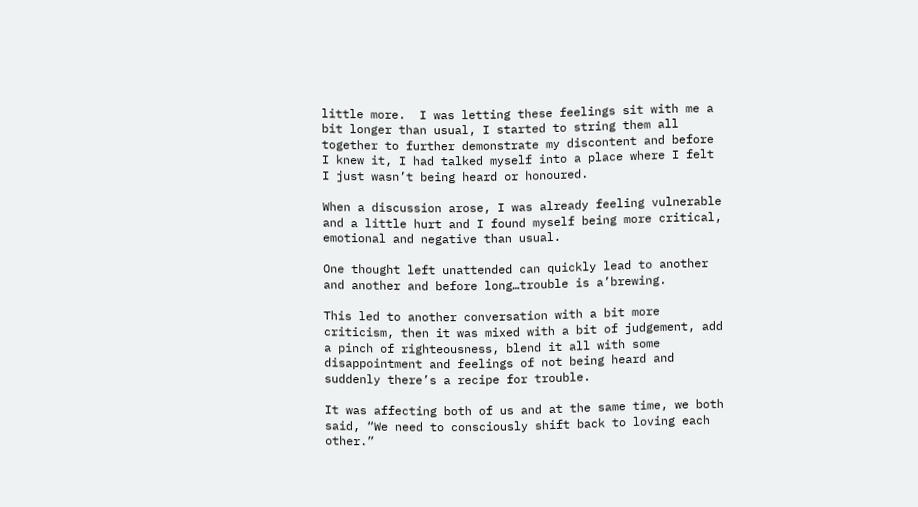little more.  I was letting these feelings sit with me a bit longer than usual, I started to string them all together to further demonstrate my discontent and before I knew it, I had talked myself into a place where I felt I just wasn’t being heard or honoured.

When a discussion arose, I was already feeling vulnerable and a little hurt and I found myself being more critical, emotional and negative than usual.

One thought left unattended can quickly lead to another and another and before long…trouble is a’brewing.

This led to another conversation with a bit more criticism, then it was mixed with a bit of judgement, add a pinch of righteousness, blend it all with some disappointment and feelings of not being heard and suddenly there’s a recipe for trouble.

It was affecting both of us and at the same time, we both said, “We need to consciously shift back to loving each other.”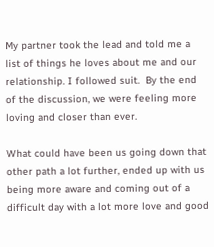My partner took the lead and told me a list of things he loves about me and our relationship. I followed suit.  By the end of the discussion, we were feeling more loving and closer than ever.

What could have been us going down that other path a lot further, ended up with us being more aware and coming out of a difficult day with a lot more love and good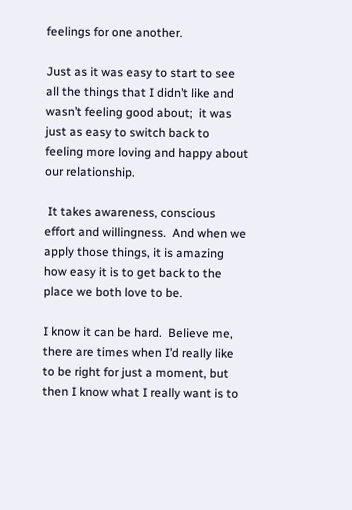feelings for one another.

Just as it was easy to start to see all the things that I didn’t like and wasn’t feeling good about;  it was just as easy to switch back to feeling more loving and happy about our relationship.

 It takes awareness, conscious effort and willingness.  And when we apply those things, it is amazing how easy it is to get back to the place we both love to be.

I know it can be hard.  Believe me, there are times when I’d really like to be right for just a moment, but then I know what I really want is to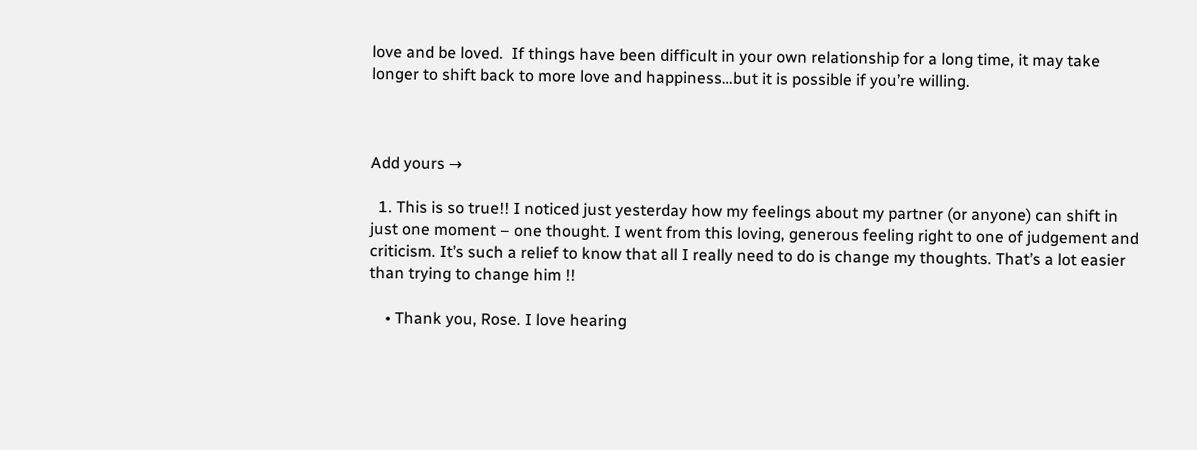love and be loved.  If things have been difficult in your own relationship for a long time, it may take longer to shift back to more love and happiness…but it is possible if you’re willing.



Add yours →

  1. This is so true!! I noticed just yesterday how my feelings about my partner (or anyone) can shift in just one moment – one thought. I went from this loving, generous feeling right to one of judgement and criticism. It’s such a relief to know that all I really need to do is change my thoughts. That’s a lot easier than trying to change him !!

    • Thank you, Rose. I love hearing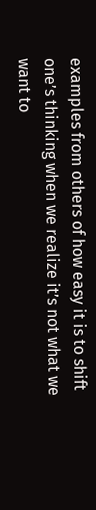examples from others of how easy it is to shift one’s thinking when we realize it’s not what we want to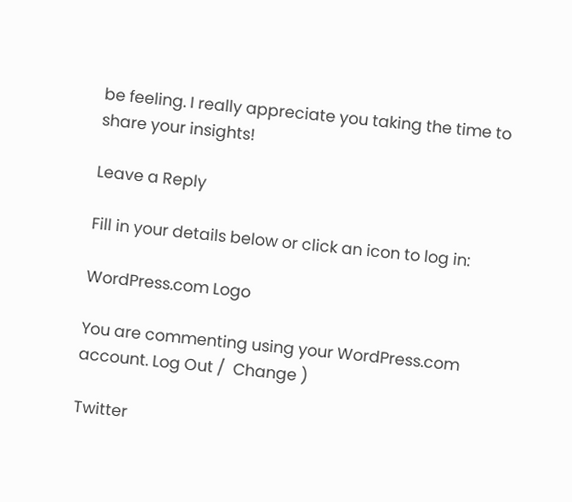be feeling. I really appreciate you taking the time to share your insights!

Leave a Reply

Fill in your details below or click an icon to log in:

WordPress.com Logo

You are commenting using your WordPress.com account. Log Out /  Change )

Twitter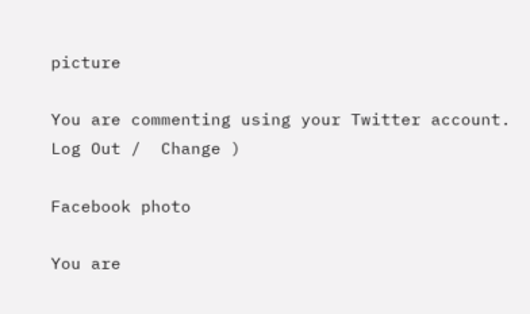picture

You are commenting using your Twitter account. Log Out /  Change )

Facebook photo

You are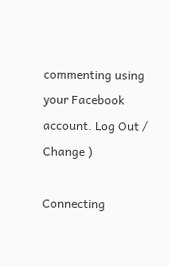commenting using your Facebook account. Log Out /  Change )

Connecting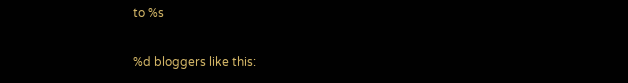to %s

%d bloggers like this: